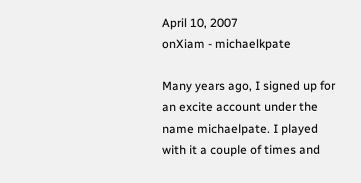April 10, 2007
onXiam - michaelkpate

Many years ago, I signed up for an excite account under the name michaelpate. I played with it a couple of times and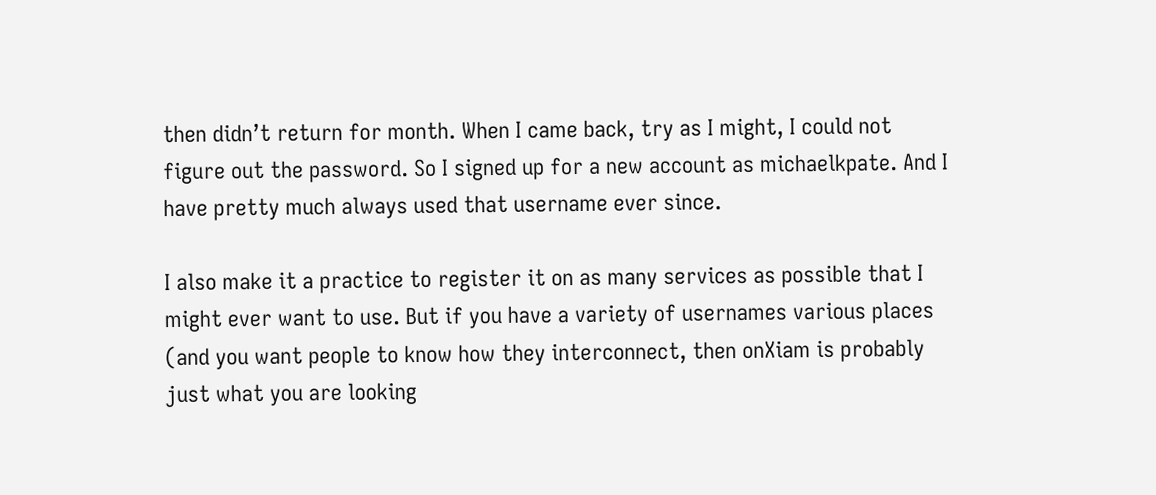then didn’t return for month. When I came back, try as I might, I could not figure out the password. So I signed up for a new account as michaelkpate. And I have pretty much always used that username ever since.

I also make it a practice to register it on as many services as possible that I might ever want to use. But if you have a variety of usernames various places (and you want people to know how they interconnect, then onXiam is probably just what you are looking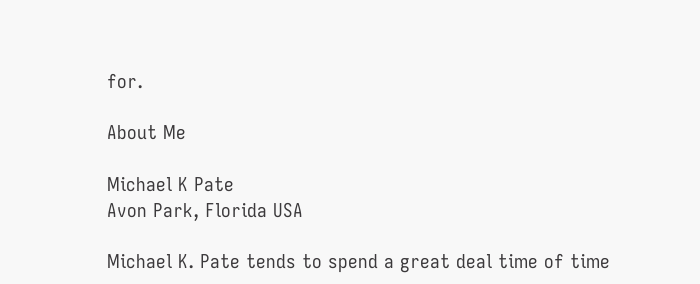for.

About Me

Michael K Pate
Avon Park, Florida USA

Michael K. Pate tends to spend a great deal time of time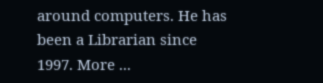around computers. He has been a Librarian since 1997. More ...